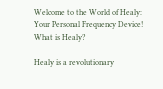Welcome to the World of Healy: Your Personal Frequency Device! What is Healy?

Healy is a revolutionary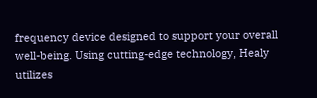frequency device designed to support your overall well-being. Using cutting-edge technology, Healy utilizes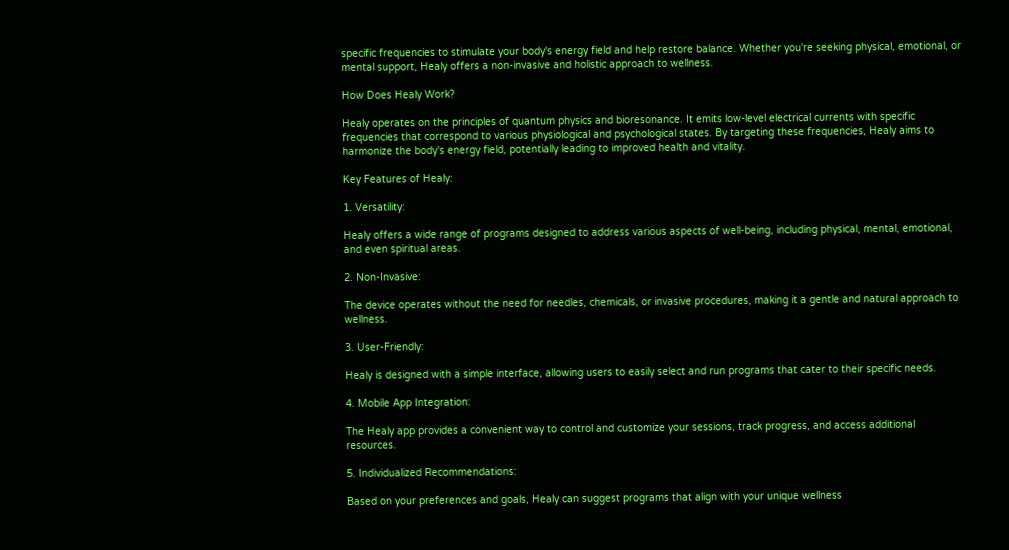specific frequencies to stimulate your body's energy field and help restore balance. Whether you're seeking physical, emotional, or mental support, Healy offers a non-invasive and holistic approach to wellness.

How Does Healy Work?

Healy operates on the principles of quantum physics and bioresonance. It emits low-level electrical currents with specific frequencies that correspond to various physiological and psychological states. By targeting these frequencies, Healy aims to harmonize the body's energy field, potentially leading to improved health and vitality.

Key Features of Healy:

1. Versatility:

Healy offers a wide range of programs designed to address various aspects of well-being, including physical, mental, emotional, and even spiritual areas.

2. Non-Invasive:

The device operates without the need for needles, chemicals, or invasive procedures, making it a gentle and natural approach to wellness.

3. User-Friendly:

Healy is designed with a simple interface, allowing users to easily select and run programs that cater to their specific needs.

4. Mobile App Integration:

The Healy app provides a convenient way to control and customize your sessions, track progress, and access additional resources.

5. Individualized Recommendations:

Based on your preferences and goals, Healy can suggest programs that align with your unique wellness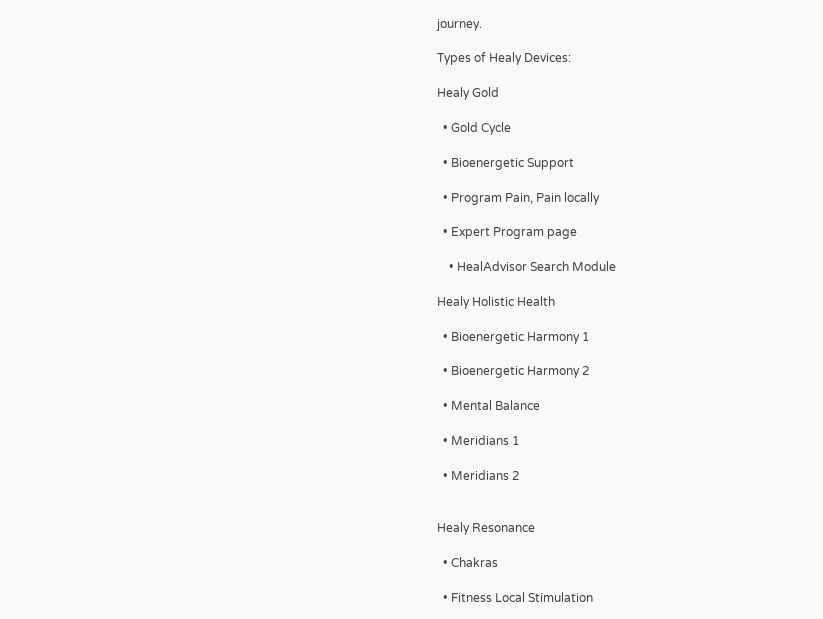journey.

Types of Healy Devices:

Healy Gold

  • Gold Cycle

  • Bioenergetic Support

  • Program Pain, Pain locally

  • Expert Program page

    • HealAdvisor Search Module

Healy Holistic Health

  • Bioenergetic Harmony 1

  • Bioenergetic Harmony 2

  • Mental Balance

  • Meridians 1

  • Meridians 2


Healy Resonance

  • Chakras

  • Fitness Local Stimulation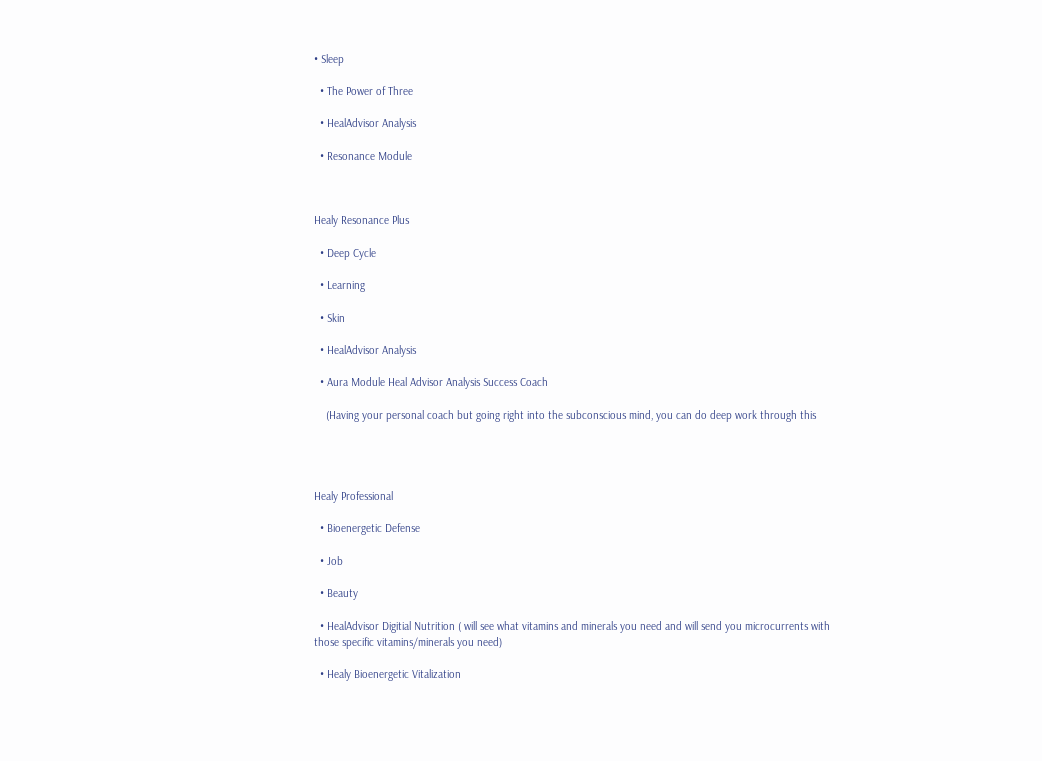• Sleep

  • The Power of Three

  • HealAdvisor Analysis

  • Resonance Module



Healy Resonance Plus

  • Deep Cycle

  • Learning

  • Skin

  • HealAdvisor Analysis

  • Aura Module Heal Advisor Analysis Success Coach

    (Having your personal coach but going right into the subconscious mind, you can do deep work through this




Healy Professional

  • Bioenergetic Defense

  • Job

  • Beauty

  • HealAdvisor Digitial Nutrition ( will see what vitamins and minerals you need and will send you microcurrents with those specific vitamins/minerals you need)

  • Healy Bioenergetic Vitalization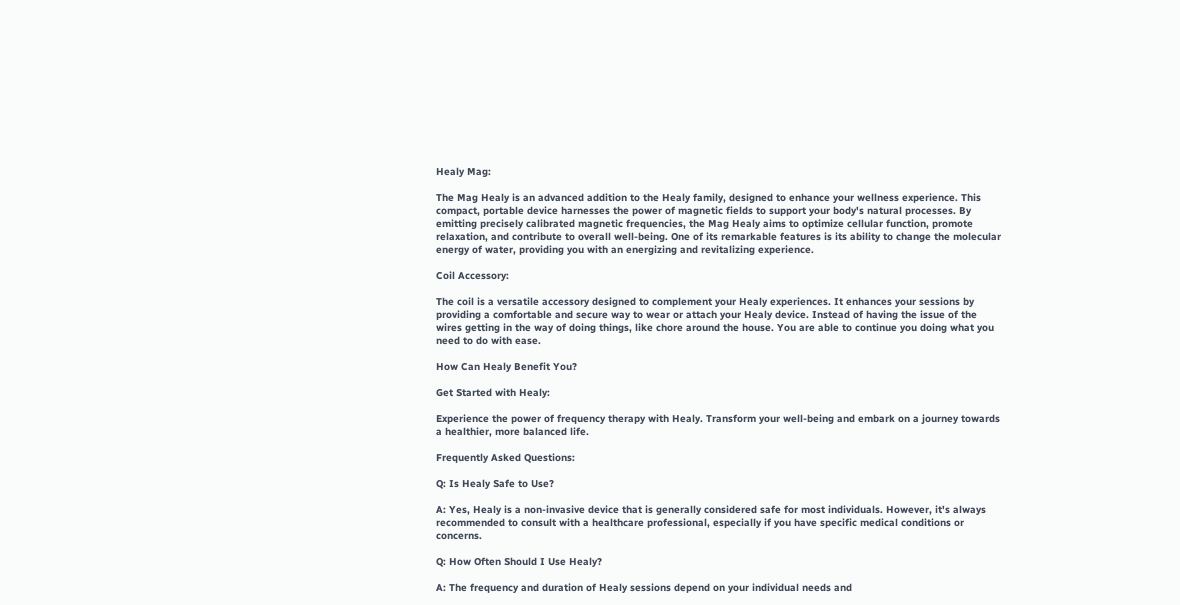Healy Mag:

The Mag Healy is an advanced addition to the Healy family, designed to enhance your wellness experience. This compact, portable device harnesses the power of magnetic fields to support your body's natural processes. By emitting precisely calibrated magnetic frequencies, the Mag Healy aims to optimize cellular function, promote relaxation, and contribute to overall well-being. One of its remarkable features is its ability to change the molecular energy of water, providing you with an energizing and revitalizing experience.

Coil Accessory:

The coil is a versatile accessory designed to complement your Healy experiences. It enhances your sessions by providing a comfortable and secure way to wear or attach your Healy device. Instead of having the issue of the wires getting in the way of doing things, like chore around the house. You are able to continue you doing what you need to do with ease.

How Can Healy Benefit You?

Get Started with Healy:

Experience the power of frequency therapy with Healy. Transform your well-being and embark on a journey towards a healthier, more balanced life.

Frequently Asked Questions:

Q: Is Healy Safe to Use?

A: Yes, Healy is a non-invasive device that is generally considered safe for most individuals. However, it's always recommended to consult with a healthcare professional, especially if you have specific medical conditions or concerns.

Q: How Often Should I Use Healy?

A: The frequency and duration of Healy sessions depend on your individual needs and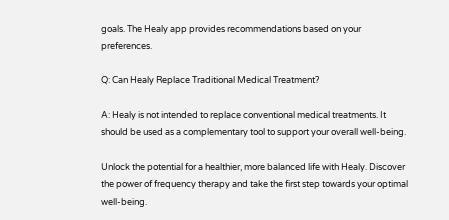goals. The Healy app provides recommendations based on your preferences.

Q: Can Healy Replace Traditional Medical Treatment?

A: Healy is not intended to replace conventional medical treatments. It should be used as a complementary tool to support your overall well-being.

Unlock the potential for a healthier, more balanced life with Healy. Discover the power of frequency therapy and take the first step towards your optimal well-being.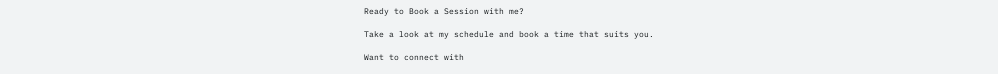Ready to Book a Session with me?

Take a look at my schedule and book a time that suits you.

Want to connect with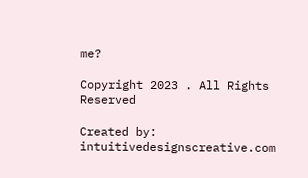me?

Copyright 2023 . All Rights Reserved

Created by: intuitivedesignscreative.com